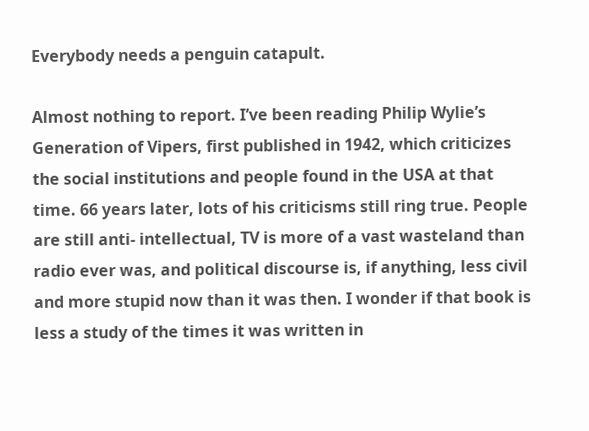Everybody needs a penguin catapult.

Almost nothing to report. I’ve been reading Philip Wylie’s Generation of Vipers, first published in 1942, which criticizes the social institutions and people found in the USA at that time. 66 years later, lots of his criticisms still ring true. People are still anti- intellectual, TV is more of a vast wasteland than radio ever was, and political discourse is, if anything, less civil and more stupid now than it was then. I wonder if that book is less a study of the times it was written in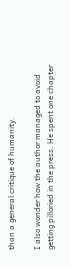than a general critique of humanity.

I also wonder how the author managed to avoid getting pilloried in the press. He spent one chapter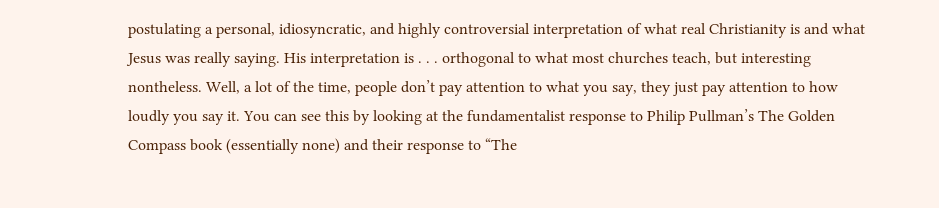postulating a personal, idiosyncratic, and highly controversial interpretation of what real Christianity is and what Jesus was really saying. His interpretation is . . . orthogonal to what most churches teach, but interesting nontheless. Well, a lot of the time, people don’t pay attention to what you say, they just pay attention to how loudly you say it. You can see this by looking at the fundamentalist response to Philip Pullman’s The Golden Compass book (essentially none) and their response to “The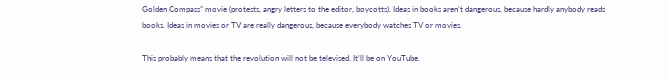Golden Compass” movie (protests, angry letters to the editor, boycotts). Ideas in books aren’t dangerous, because hardly anybody reads books. Ideas in movies or TV are really dangerous, because everybody watches TV or movies.

This probably means that the revolution will not be televised. It’ll be on YouTube.